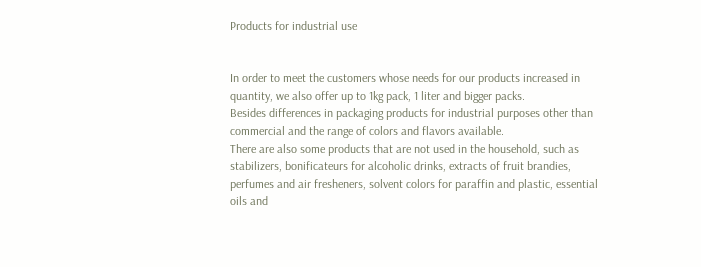Products for industrial use


In order to meet the customers whose needs for our products increased in quantity, we also offer up to 1kg pack, 1 liter and bigger packs.
Besides differences in packaging products for industrial purposes other than commercial and the range of colors and flavors available.
There are also some products that are not used in the household, such as stabilizers, bonificateurs for alcoholic drinks, extracts of fruit brandies, perfumes and air fresheners, solvent colors for paraffin and plastic, essential oils and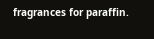fragrances for paraffin.